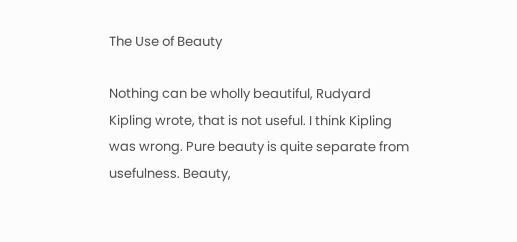The Use of Beauty

Nothing can be wholly beautiful, Rudyard Kipling wrote, that is not useful. I think Kipling was wrong. Pure beauty is quite separate from usefulness. Beauty,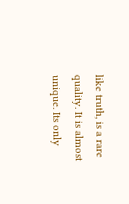like truth, is a rare quality. It is almost unique. Its only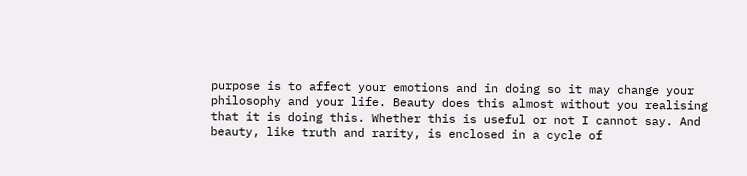purpose is to affect your emotions and in doing so it may change your philosophy and your life. Beauty does this almost without you realising that it is doing this. Whether this is useful or not I cannot say. And beauty, like truth and rarity, is enclosed in a cycle of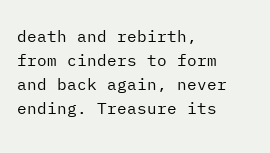death and rebirth, from cinders to form and back again, never ending. Treasure its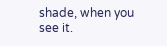shade, when you see it.